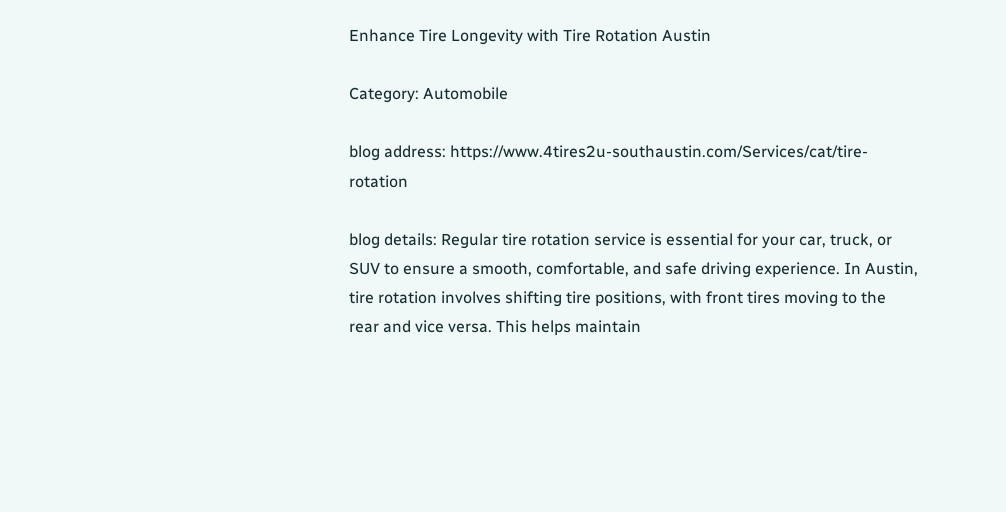Enhance Tire Longevity with Tire Rotation Austin

Category: Automobile

blog address: https://www.4tires2u-southaustin.com/Services/cat/tire-rotation

blog details: Regular tire rotation service is essential for your car, truck, or SUV to ensure a smooth, comfortable, and safe driving experience. In Austin, tire rotation involves shifting tire positions, with front tires moving to the rear and vice versa. This helps maintain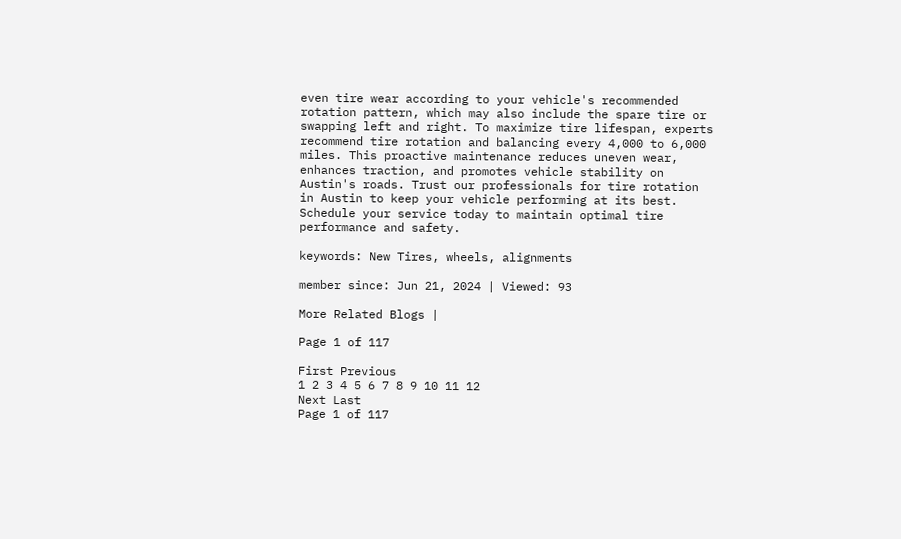even tire wear according to your vehicle's recommended rotation pattern, which may also include the spare tire or swapping left and right. To maximize tire lifespan, experts recommend tire rotation and balancing every 4,000 to 6,000 miles. This proactive maintenance reduces uneven wear, enhances traction, and promotes vehicle stability on Austin's roads. Trust our professionals for tire rotation in Austin to keep your vehicle performing at its best. Schedule your service today to maintain optimal tire performance and safety.

keywords: New Tires, wheels, alignments

member since: Jun 21, 2024 | Viewed: 93

More Related Blogs |

Page 1 of 117

First Previous
1 2 3 4 5 6 7 8 9 10 11 12
Next Last
Page 1 of 117